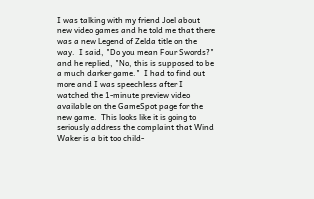I was talking with my friend Joel about new video games and he told me that there was a new Legend of Zelda title on the way.  I said, "Do you mean Four Swords?" and he replied, "No, this is supposed to be a much darker game."  I had to find out more and I was speechless after I watched the 1-minute preview video available on the GameSpot page for the new game.  This looks like it is going to seriously address the complaint that Wind Waker is a bit too child-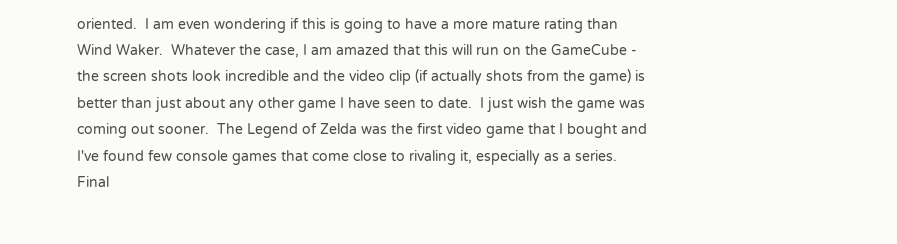oriented.  I am even wondering if this is going to have a more mature rating than Wind Waker.  Whatever the case, I am amazed that this will run on the GameCube - the screen shots look incredible and the video clip (if actually shots from the game) is better than just about any other game I have seen to date.  I just wish the game was coming out sooner.  The Legend of Zelda was the first video game that I bought and I've found few console games that come close to rivaling it, especially as a series.  Final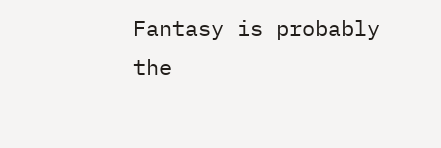Fantasy is probably the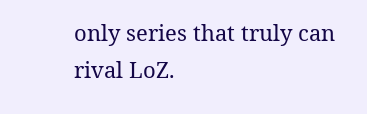only series that truly can rival LoZ.